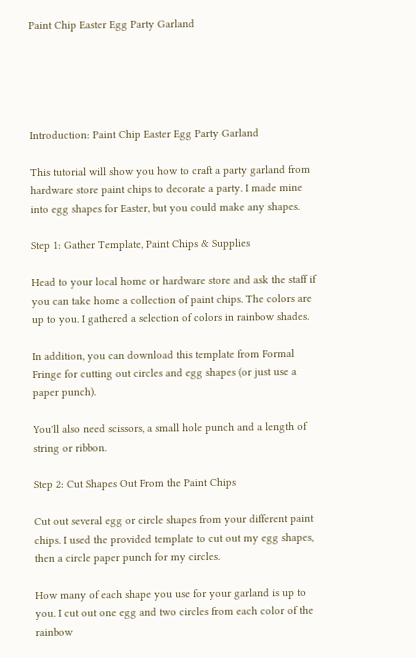Paint Chip Easter Egg Party Garland





Introduction: Paint Chip Easter Egg Party Garland

This tutorial will show you how to craft a party garland from hardware store paint chips to decorate a party. I made mine into egg shapes for Easter, but you could make any shapes.

Step 1: Gather Template, Paint Chips & Supplies

Head to your local home or hardware store and ask the staff if you can take home a collection of paint chips. The colors are up to you. I gathered a selection of colors in rainbow shades.

In addition, you can download this template from Formal Fringe for cutting out circles and egg shapes (or just use a paper punch).

You'll also need scissors, a small hole punch and a length of string or ribbon.

Step 2: Cut Shapes Out From the Paint Chips

Cut out several egg or circle shapes from your different paint chips. I used the provided template to cut out my egg shapes, then a circle paper punch for my circles.

How many of each shape you use for your garland is up to you. I cut out one egg and two circles from each color of the rainbow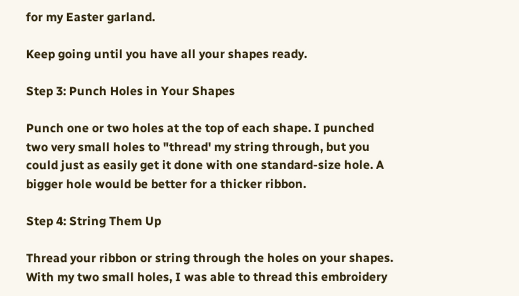for my Easter garland.

Keep going until you have all your shapes ready.

Step 3: Punch Holes in Your Shapes

Punch one or two holes at the top of each shape. I punched two very small holes to "thread' my string through, but you could just as easily get it done with one standard-size hole. A bigger hole would be better for a thicker ribbon.

Step 4: String Them Up

Thread your ribbon or string through the holes on your shapes. With my two small holes, I was able to thread this embroidery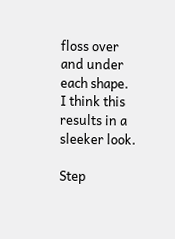floss over and under each shape. I think this results in a sleeker look.

Step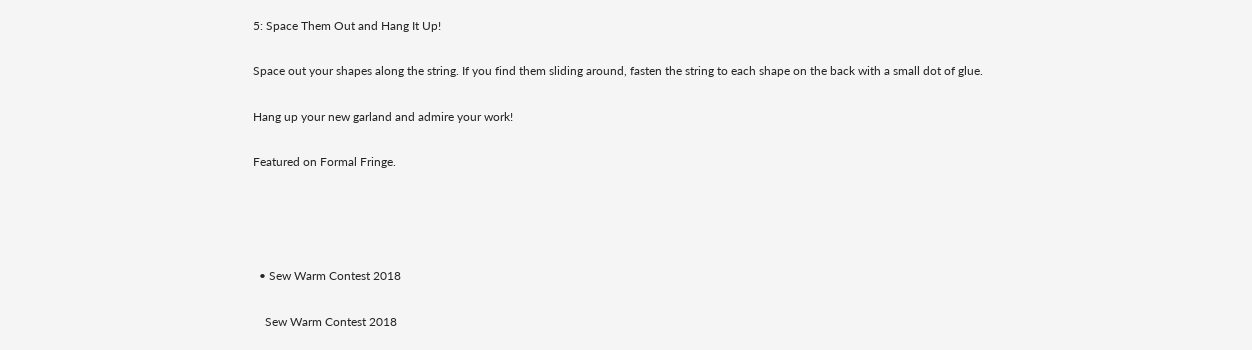5: Space Them Out and Hang It Up!

Space out your shapes along the string. If you find them sliding around, fasten the string to each shape on the back with a small dot of glue.

Hang up your new garland and admire your work!

Featured on Formal Fringe.




  • Sew Warm Contest 2018

    Sew Warm Contest 2018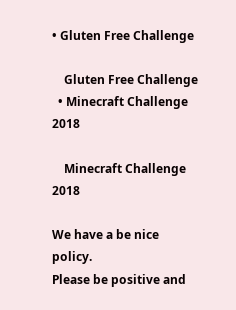• Gluten Free Challenge

    Gluten Free Challenge
  • Minecraft Challenge 2018

    Minecraft Challenge 2018

We have a be nice policy.
Please be positive and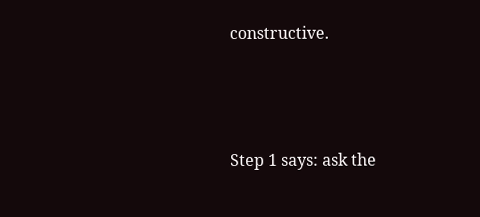constructive.




Step 1 says: ask the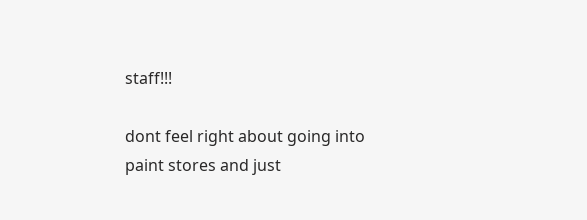staff!!!

dont feel right about going into paint stores and just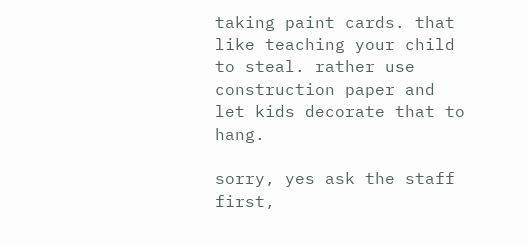taking paint cards. that like teaching your child to steal. rather use construction paper and let kids decorate that to hang.

sorry, yes ask the staff first,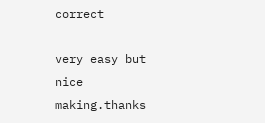correct

very easy but nice making.thanks